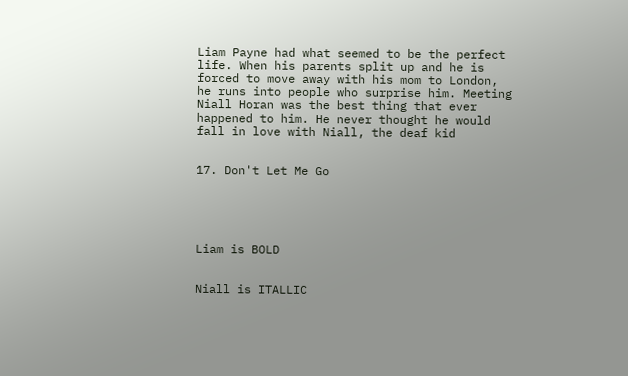Liam Payne had what seemed to be the perfect life. When his parents split up and he is forced to move away with his mom to London, he runs into people who surprise him. Meeting Niall Horan was the best thing that ever happened to him. He never thought he would fall in love with Niall, the deaf kid


17. Don't Let Me Go





Liam is BOLD


Niall is ITALLIC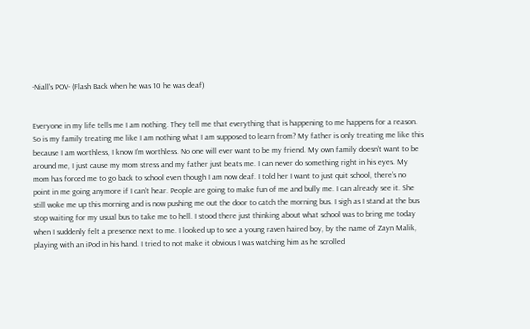-Niall’s POV- (Flash Back when he was 10 he was deaf)


Everyone in my life tells me I am nothing. They tell me that everything that is happening to me happens for a reason. So is my family treating me like I am nothing what I am supposed to learn from? My father is only treating me like this because I am worthless, I know I’m worthless. No one will ever want to be my friend. My own family doesn’t want to be around me, I just cause my mom stress and my father just beats me. I can never do something right in his eyes. My mom has forced me to go back to school even though I am now deaf. I told her I want to just quit school, there’s no point in me going anymore if I can’t hear. People are going to make fun of me and bully me. I can already see it. She still woke me up this morning and is now pushing me out the door to catch the morning bus. I sigh as I stand at the bus stop waiting for my usual bus to take me to hell. I stood there just thinking about what school was to bring me today when I suddenly felt a presence next to me. I looked up to see a young raven haired boy, by the name of Zayn Malik, playing with an iPod in his hand. I tried to not make it obvious I was watching him as he scrolled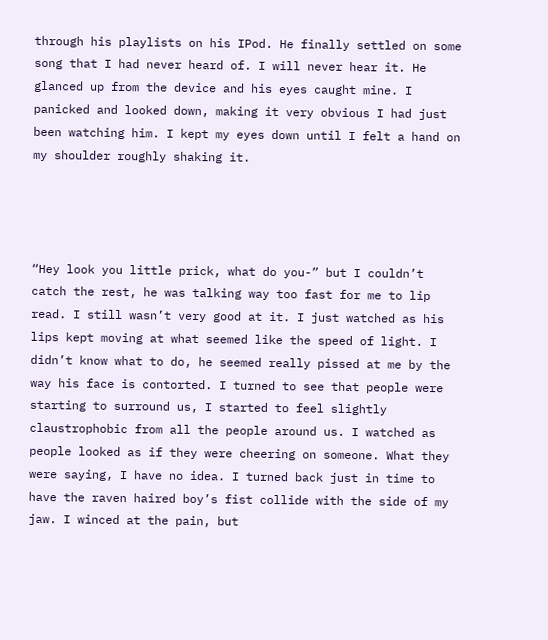through his playlists on his IPod. He finally settled on some song that I had never heard of. I will never hear it. He glanced up from the device and his eyes caught mine. I panicked and looked down, making it very obvious I had just been watching him. I kept my eyes down until I felt a hand on my shoulder roughly shaking it.




“Hey look you little prick, what do you-” but I couldn’t catch the rest, he was talking way too fast for me to lip read. I still wasn’t very good at it. I just watched as his lips kept moving at what seemed like the speed of light. I didn’t know what to do, he seemed really pissed at me by the way his face is contorted. I turned to see that people were starting to surround us, I started to feel slightly claustrophobic from all the people around us. I watched as people looked as if they were cheering on someone. What they were saying, I have no idea. I turned back just in time to have the raven haired boy’s fist collide with the side of my jaw. I winced at the pain, but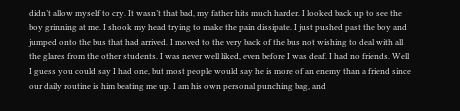didn’t allow myself to cry. It wasn’t that bad, my father hits much harder. I looked back up to see the boy grinning at me. I shook my head trying to make the pain dissipate. I just pushed past the boy and jumped onto the bus that had arrived. I moved to the very back of the bus not wishing to deal with all the glares from the other students. I was never well liked, even before I was deaf. I had no friends. Well I guess you could say I had one, but most people would say he is more of an enemy than a friend since our daily routine is him beating me up. I am his own personal punching bag, and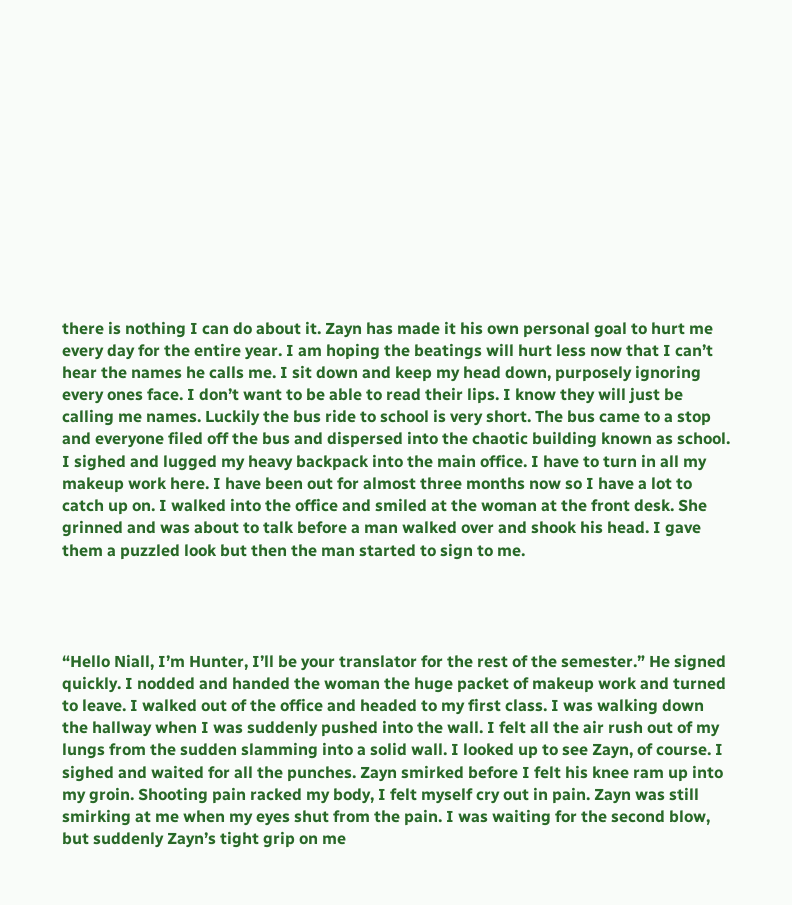there is nothing I can do about it. Zayn has made it his own personal goal to hurt me every day for the entire year. I am hoping the beatings will hurt less now that I can’t hear the names he calls me. I sit down and keep my head down, purposely ignoring every ones face. I don’t want to be able to read their lips. I know they will just be calling me names. Luckily the bus ride to school is very short. The bus came to a stop and everyone filed off the bus and dispersed into the chaotic building known as school. I sighed and lugged my heavy backpack into the main office. I have to turn in all my makeup work here. I have been out for almost three months now so I have a lot to catch up on. I walked into the office and smiled at the woman at the front desk. She grinned and was about to talk before a man walked over and shook his head. I gave them a puzzled look but then the man started to sign to me.




“Hello Niall, I’m Hunter, I’ll be your translator for the rest of the semester.” He signed quickly. I nodded and handed the woman the huge packet of makeup work and turned to leave. I walked out of the office and headed to my first class. I was walking down the hallway when I was suddenly pushed into the wall. I felt all the air rush out of my lungs from the sudden slamming into a solid wall. I looked up to see Zayn, of course. I sighed and waited for all the punches. Zayn smirked before I felt his knee ram up into my groin. Shooting pain racked my body, I felt myself cry out in pain. Zayn was still smirking at me when my eyes shut from the pain. I was waiting for the second blow, but suddenly Zayn’s tight grip on me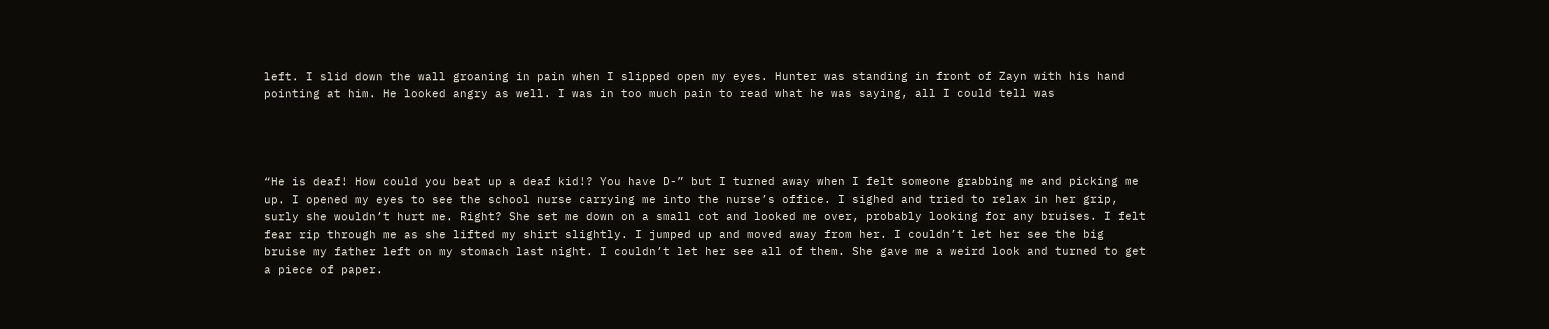left. I slid down the wall groaning in pain when I slipped open my eyes. Hunter was standing in front of Zayn with his hand pointing at him. He looked angry as well. I was in too much pain to read what he was saying, all I could tell was




“He is deaf! How could you beat up a deaf kid!? You have D-” but I turned away when I felt someone grabbing me and picking me up. I opened my eyes to see the school nurse carrying me into the nurse’s office. I sighed and tried to relax in her grip, surly she wouldn’t hurt me. Right? She set me down on a small cot and looked me over, probably looking for any bruises. I felt fear rip through me as she lifted my shirt slightly. I jumped up and moved away from her. I couldn’t let her see the big bruise my father left on my stomach last night. I couldn’t let her see all of them. She gave me a weird look and turned to get a piece of paper.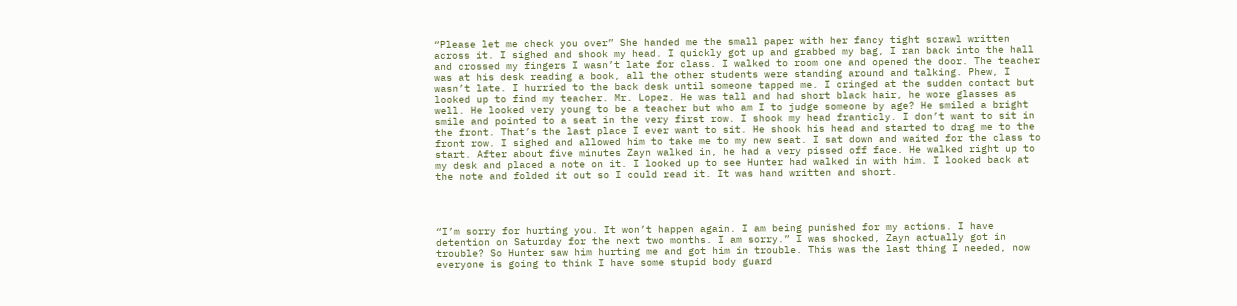“Please let me check you over” She handed me the small paper with her fancy tight scrawl written across it. I sighed and shook my head. I quickly got up and grabbed my bag, I ran back into the hall and crossed my fingers I wasn’t late for class. I walked to room one and opened the door. The teacher was at his desk reading a book, all the other students were standing around and talking. Phew, I wasn’t late. I hurried to the back desk until someone tapped me. I cringed at the sudden contact but looked up to find my teacher. Mr. Lopez. He was tall and had short black hair, he wore glasses as well. He looked very young to be a teacher but who am I to judge someone by age? He smiled a bright smile and pointed to a seat in the very first row. I shook my head franticly. I don’t want to sit in the front. That’s the last place I ever want to sit. He shook his head and started to drag me to the front row. I sighed and allowed him to take me to my new seat. I sat down and waited for the class to start. After about five minutes Zayn walked in, he had a very pissed off face. He walked right up to my desk and placed a note on it. I looked up to see Hunter had walked in with him. I looked back at the note and folded it out so I could read it. It was hand written and short.




“I’m sorry for hurting you. It won’t happen again. I am being punished for my actions. I have detention on Saturday for the next two months. I am sorry.” I was shocked, Zayn actually got in trouble? So Hunter saw him hurting me and got him in trouble. This was the last thing I needed, now everyone is going to think I have some stupid body guard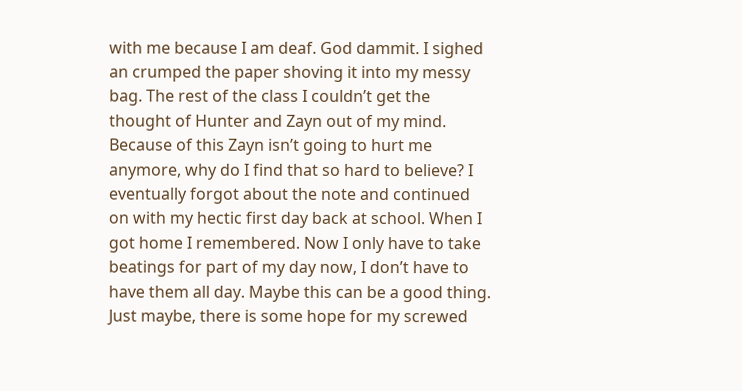with me because I am deaf. God dammit. I sighed an crumped the paper shoving it into my messy bag. The rest of the class I couldn’t get the thought of Hunter and Zayn out of my mind. Because of this Zayn isn’t going to hurt me anymore, why do I find that so hard to believe? I eventually forgot about the note and continued on with my hectic first day back at school. When I got home I remembered. Now I only have to take beatings for part of my day now, I don’t have to have them all day. Maybe this can be a good thing. Just maybe, there is some hope for my screwed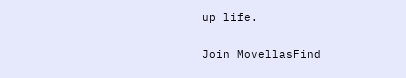up life.

Join MovellasFind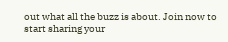out what all the buzz is about. Join now to start sharing your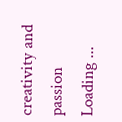creativity and passion
Loading ...